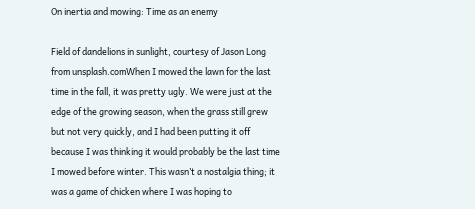On inertia and mowing: Time as an enemy

Field of dandelions in sunlight, courtesy of Jason Long from unsplash.comWhen I mowed the lawn for the last time in the fall, it was pretty ugly. We were just at the edge of the growing season, when the grass still grew but not very quickly, and I had been putting it off because I was thinking it would probably be the last time I mowed before winter. This wasn’t a nostalgia thing; it was a game of chicken where I was hoping to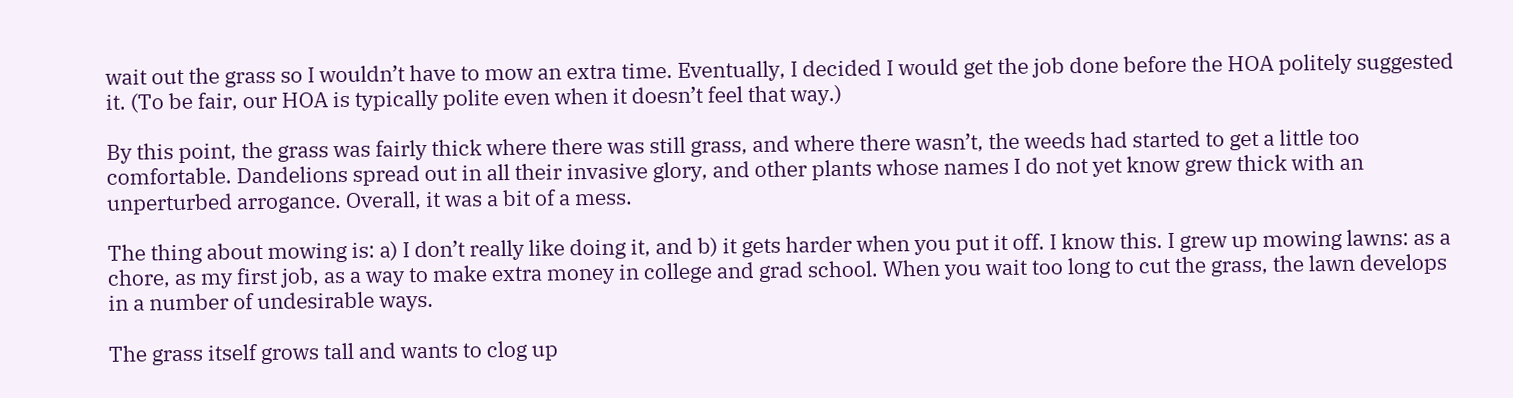wait out the grass so I wouldn’t have to mow an extra time. Eventually, I decided I would get the job done before the HOA politely suggested it. (To be fair, our HOA is typically polite even when it doesn’t feel that way.)

By this point, the grass was fairly thick where there was still grass, and where there wasn’t, the weeds had started to get a little too comfortable. Dandelions spread out in all their invasive glory, and other plants whose names I do not yet know grew thick with an unperturbed arrogance. Overall, it was a bit of a mess.

The thing about mowing is: a) I don’t really like doing it, and b) it gets harder when you put it off. I know this. I grew up mowing lawns: as a chore, as my first job, as a way to make extra money in college and grad school. When you wait too long to cut the grass, the lawn develops in a number of undesirable ways.

The grass itself grows tall and wants to clog up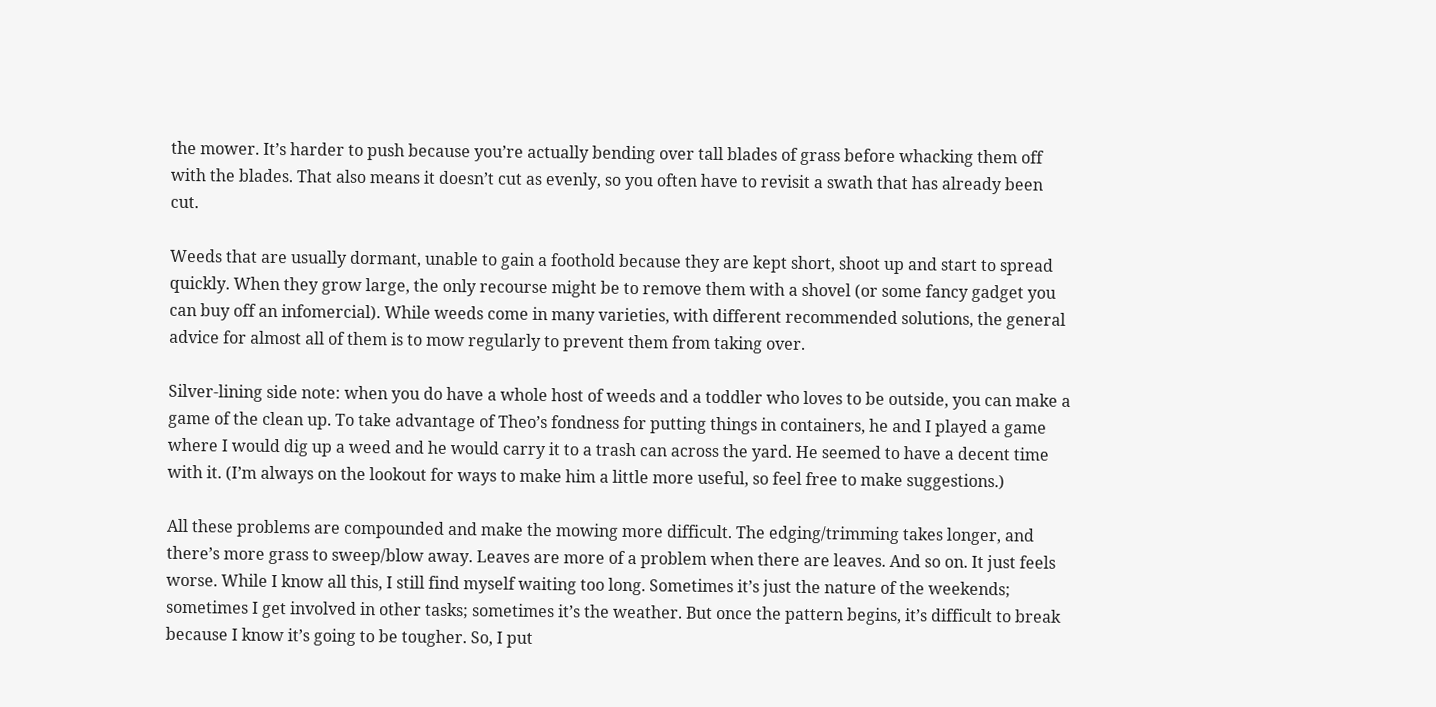the mower. It’s harder to push because you’re actually bending over tall blades of grass before whacking them off with the blades. That also means it doesn’t cut as evenly, so you often have to revisit a swath that has already been cut.

Weeds that are usually dormant, unable to gain a foothold because they are kept short, shoot up and start to spread quickly. When they grow large, the only recourse might be to remove them with a shovel (or some fancy gadget you can buy off an infomercial). While weeds come in many varieties, with different recommended solutions, the general advice for almost all of them is to mow regularly to prevent them from taking over.

Silver-lining side note: when you do have a whole host of weeds and a toddler who loves to be outside, you can make a game of the clean up. To take advantage of Theo’s fondness for putting things in containers, he and I played a game where I would dig up a weed and he would carry it to a trash can across the yard. He seemed to have a decent time with it. (I’m always on the lookout for ways to make him a little more useful, so feel free to make suggestions.)

All these problems are compounded and make the mowing more difficult. The edging/trimming takes longer, and there’s more grass to sweep/blow away. Leaves are more of a problem when there are leaves. And so on. It just feels worse. While I know all this, I still find myself waiting too long. Sometimes it’s just the nature of the weekends; sometimes I get involved in other tasks; sometimes it’s the weather. But once the pattern begins, it’s difficult to break because I know it’s going to be tougher. So, I put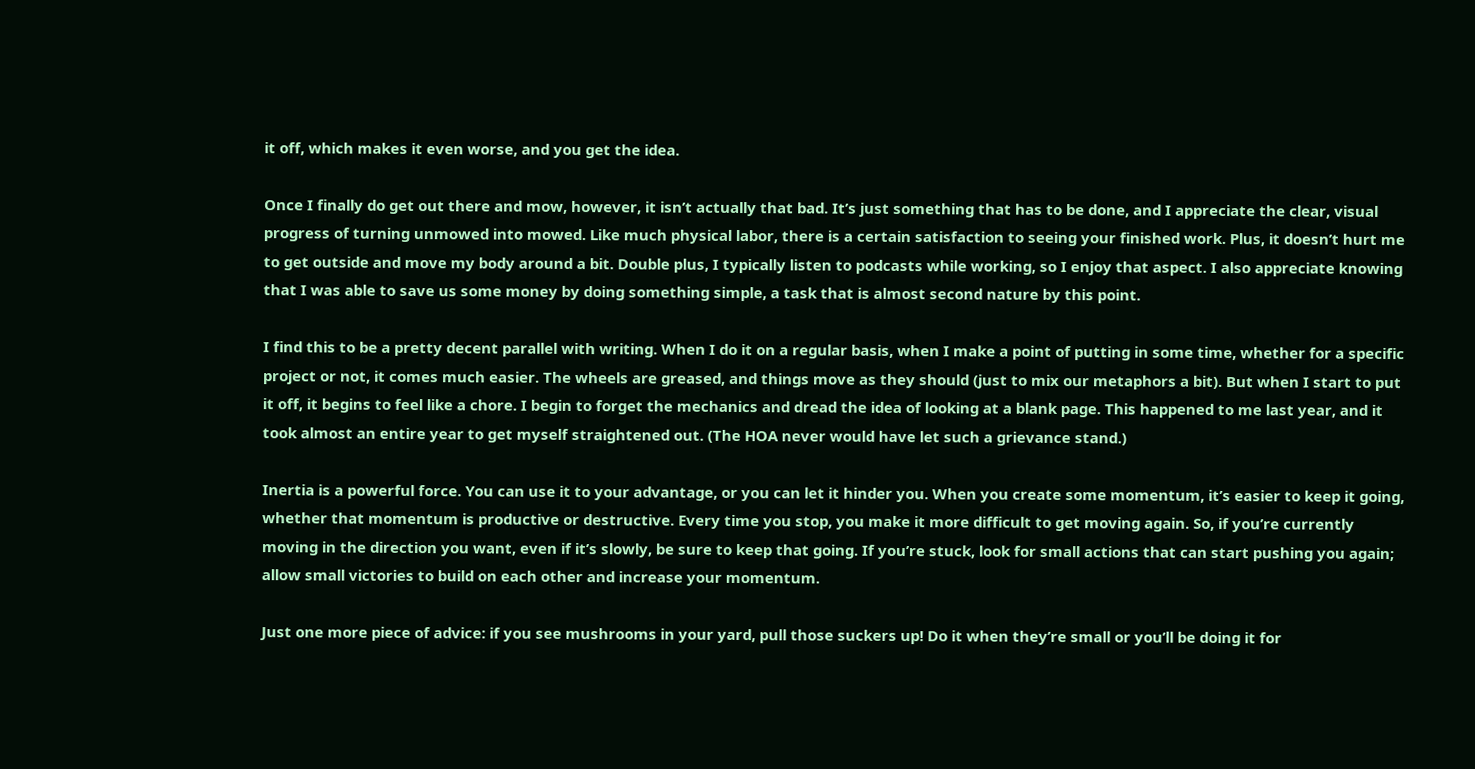it off, which makes it even worse, and you get the idea.

Once I finally do get out there and mow, however, it isn’t actually that bad. It’s just something that has to be done, and I appreciate the clear, visual progress of turning unmowed into mowed. Like much physical labor, there is a certain satisfaction to seeing your finished work. Plus, it doesn’t hurt me to get outside and move my body around a bit. Double plus, I typically listen to podcasts while working, so I enjoy that aspect. I also appreciate knowing that I was able to save us some money by doing something simple, a task that is almost second nature by this point.

I find this to be a pretty decent parallel with writing. When I do it on a regular basis, when I make a point of putting in some time, whether for a specific project or not, it comes much easier. The wheels are greased, and things move as they should (just to mix our metaphors a bit). But when I start to put it off, it begins to feel like a chore. I begin to forget the mechanics and dread the idea of looking at a blank page. This happened to me last year, and it took almost an entire year to get myself straightened out. (The HOA never would have let such a grievance stand.)

Inertia is a powerful force. You can use it to your advantage, or you can let it hinder you. When you create some momentum, it’s easier to keep it going, whether that momentum is productive or destructive. Every time you stop, you make it more difficult to get moving again. So, if you’re currently moving in the direction you want, even if it’s slowly, be sure to keep that going. If you’re stuck, look for small actions that can start pushing you again; allow small victories to build on each other and increase your momentum.

Just one more piece of advice: if you see mushrooms in your yard, pull those suckers up! Do it when they’re small or you’ll be doing it for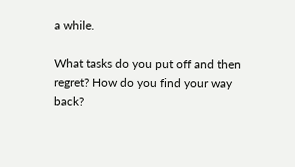a while.

What tasks do you put off and then regret? How do you find your way back?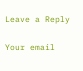Leave a Reply

Your email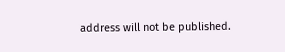address will not be published.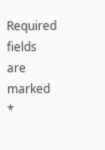Required fields are marked *